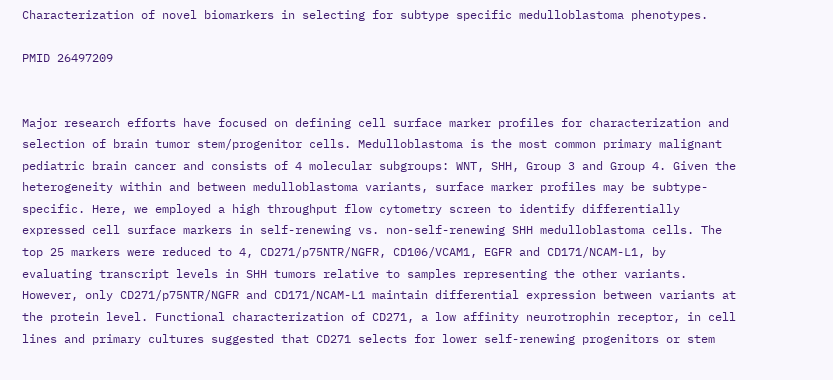Characterization of novel biomarkers in selecting for subtype specific medulloblastoma phenotypes.

PMID 26497209


Major research efforts have focused on defining cell surface marker profiles for characterization and selection of brain tumor stem/progenitor cells. Medulloblastoma is the most common primary malignant pediatric brain cancer and consists of 4 molecular subgroups: WNT, SHH, Group 3 and Group 4. Given the heterogeneity within and between medulloblastoma variants, surface marker profiles may be subtype-specific. Here, we employed a high throughput flow cytometry screen to identify differentially expressed cell surface markers in self-renewing vs. non-self-renewing SHH medulloblastoma cells. The top 25 markers were reduced to 4, CD271/p75NTR/NGFR, CD106/VCAM1, EGFR and CD171/NCAM-L1, by evaluating transcript levels in SHH tumors relative to samples representing the other variants. However, only CD271/p75NTR/NGFR and CD171/NCAM-L1 maintain differential expression between variants at the protein level. Functional characterization of CD271, a low affinity neurotrophin receptor, in cell lines and primary cultures suggested that CD271 selects for lower self-renewing progenitors or stem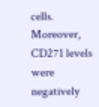cells. Moreover, CD271 levels were negatively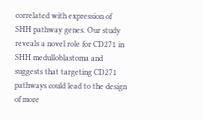correlated with expression of SHH pathway genes. Our study reveals a novel role for CD271 in SHH medulloblastoma and suggests that targeting CD271 pathways could lead to the design of more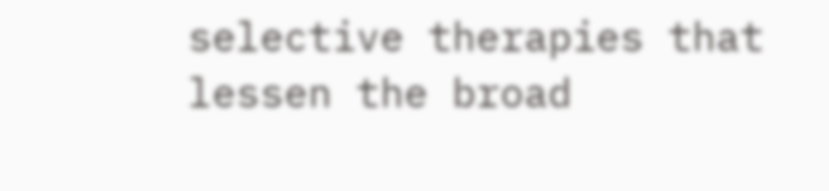selective therapies that lessen the broad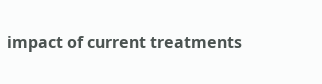impact of current treatments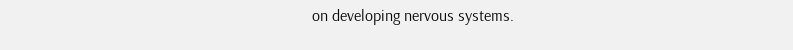on developing nervous systems.